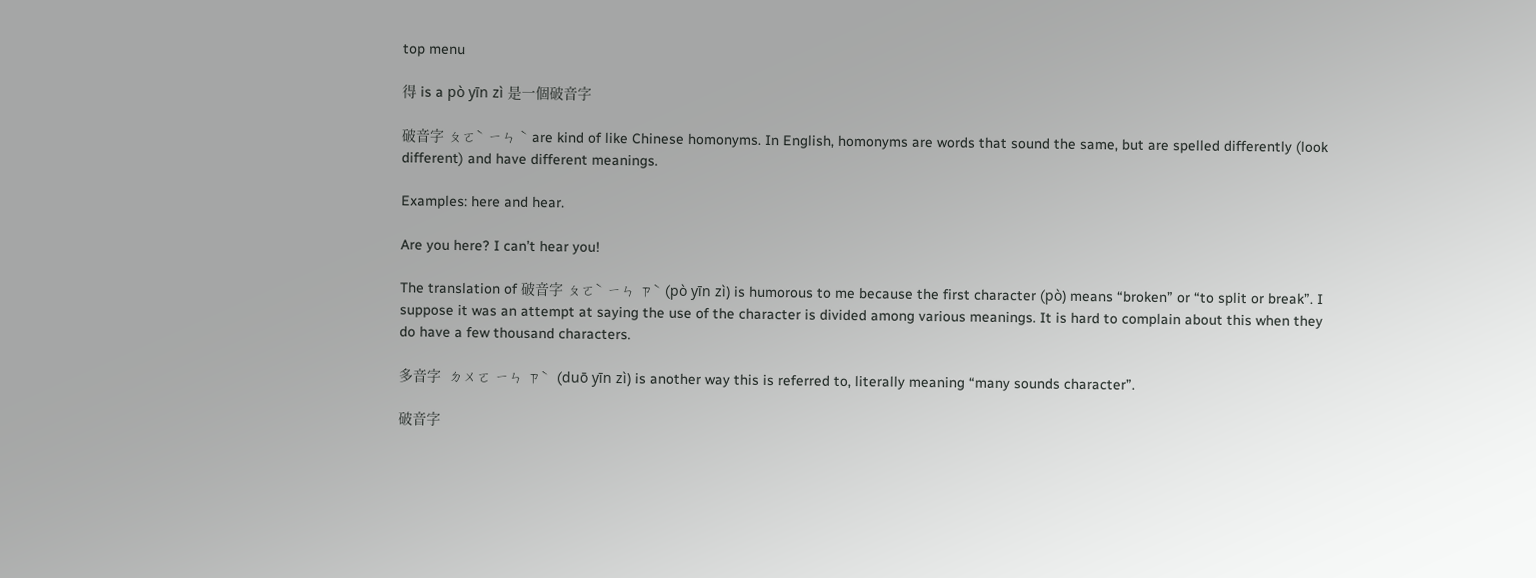top menu

得 is a pò yīn zì 是一個破音字

破音字 ㄆㄛˋ ㄧㄣ ˋ are kind of like Chinese homonyms. In English, homonyms are words that sound the same, but are spelled differently (look different) and have different meanings.

Examples: here and hear.

Are you here? I can’t hear you!

The translation of 破音字 ㄆㄛˋ ㄧㄣ ㄗˋ (pò yīn zì) is humorous to me because the first character (pò) means “broken” or “to split or break”. I suppose it was an attempt at saying the use of the character is divided among various meanings. It is hard to complain about this when they do have a few thousand characters.

多音字  ㄉㄨㄛ ㄧㄣ ㄗˋ  (duō yīn zì) is another way this is referred to, literally meaning “many sounds character”.

破音字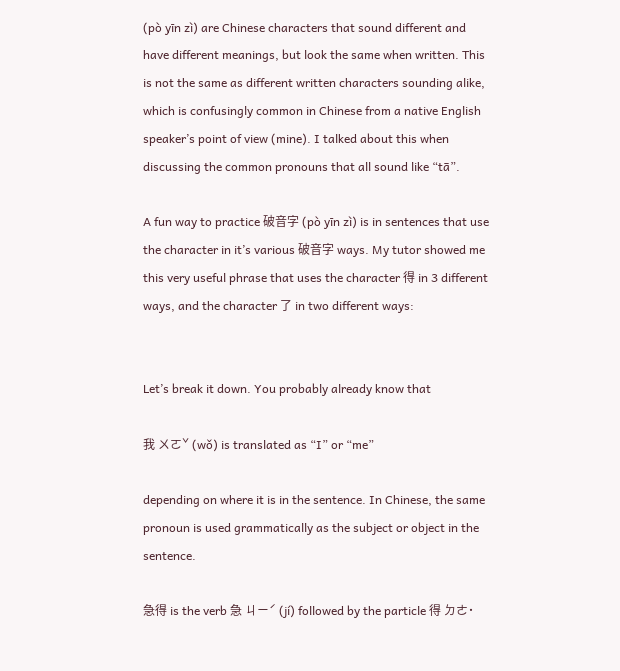(pò yīn zì) are Chinese characters that sound different and have different meanings, but look the same when written. This is not the same as different written characters sounding alike, which is confusingly common in Chinese from a native English speaker’s point of view (mine). I talked about this when discussing the common pronouns that all sound like “tā”.

A fun way to practice 破音字 (pò yīn zì) is in sentences that use the character in it’s various 破音字 ways. My tutor showed me this very useful phrase that uses the character 得 in 3 different ways, and the character 了 in two different ways:


Let’s break it down. You probably already know that

我 ㄨㄛˇ (wǒ) is translated as “I” or “me”

depending on where it is in the sentence. In Chinese, the same pronoun is used grammatically as the subject or object in the sentence.

急得 is the verb 急 ㄐㄧˊ (jí) followed by the particle 得 ㄉㄜ˙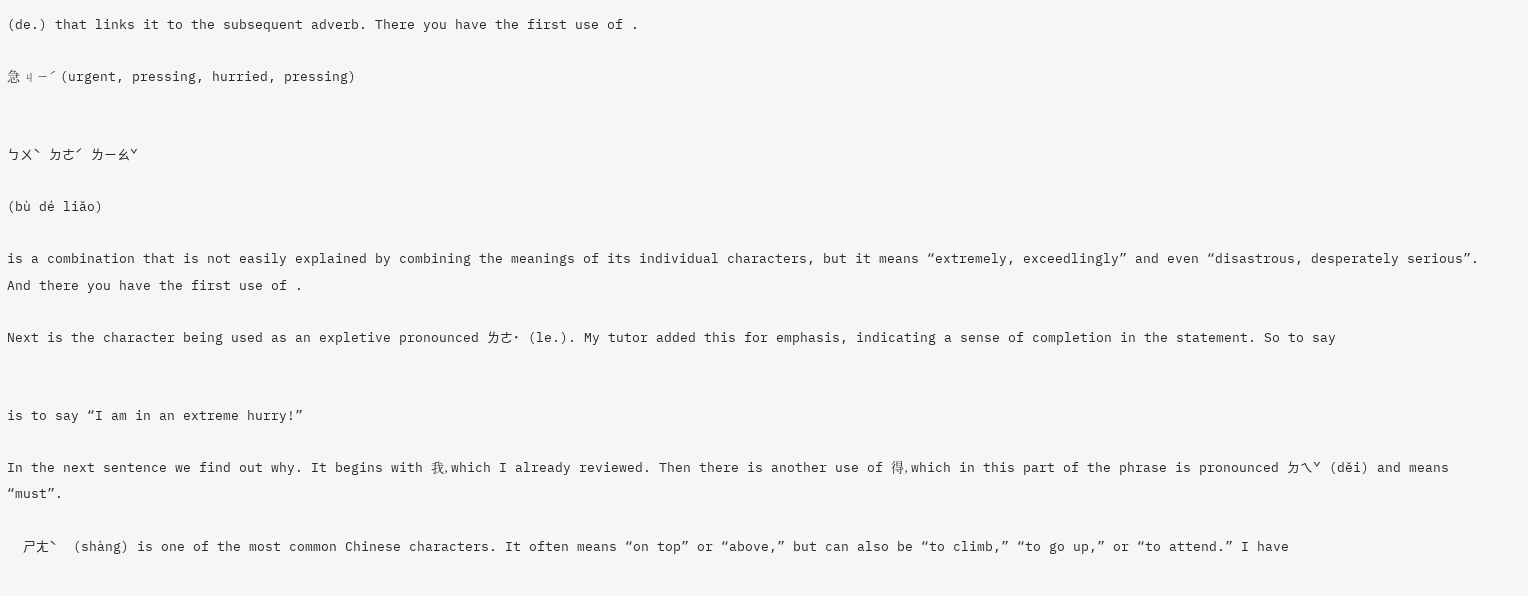(de.) that links it to the subsequent adverb. There you have the first use of .

急 ㄐㄧˊ (urgent, pressing, hurried, pressing)


ㄅㄨˋ ㄉㄜˊ ㄌㄧㄠˇ

(bù dé liǎo)

is a combination that is not easily explained by combining the meanings of its individual characters, but it means “extremely, exceedlingly” and even “disastrous, desperately serious”. And there you have the first use of .

Next is the character being used as an expletive pronounced ㄌㄜ˙ (le.). My tutor added this for emphasis, indicating a sense of completion in the statement. So to say


is to say “I am in an extreme hurry!”

In the next sentence we find out why. It begins with 我, which I already reviewed. Then there is another use of 得, which in this part of the phrase is pronounced ㄉㄟˇ (děi) and means “must”.

  ㄕㄤˋ  (shàng) is one of the most common Chinese characters. It often means “on top” or “above,” but can also be “to climb,” “to go up,” or “to attend.” I have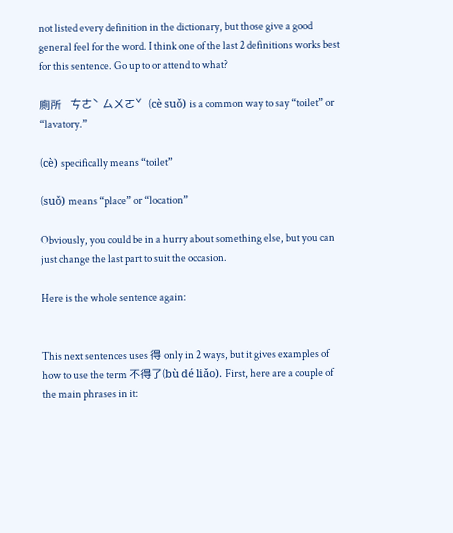not listed every definition in the dictionary, but those give a good general feel for the word. I think one of the last 2 definitions works best for this sentence. Go up to or attend to what?

廁所   ㄘㄜˋ ㄙㄨㄛˇ  (cè suǒ) is a common way to say “toilet” or “lavatory.”

(cè) specifically means “toilet”

(suǒ) means “place” or “location”

Obviously, you could be in a hurry about something else, but you can just change the last part to suit the occasion.

Here is the whole sentence again:


This next sentences uses 得 only in 2 ways, but it gives examples of how to use the term 不得了(bù dé liǎo). First, here are a couple of the main phrases in it: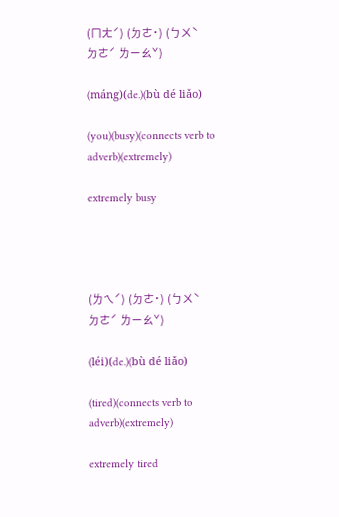(ㄇㄤˊ) (ㄉㄜ˙) (ㄅㄨˋ ㄉㄜˊ ㄌㄧㄠˇ)

(máng)(de.)(bù dé liǎo)

(you)(busy)(connects verb to adverb)(extremely)

extremely busy




(ㄌㄟˊ) (ㄉㄜ˙) (ㄅㄨˋ ㄉㄜˊ ㄌㄧㄠˇ)

(léi)(de.)(bù dé liǎo)

(tired)(connects verb to adverb)(extremely)

extremely tired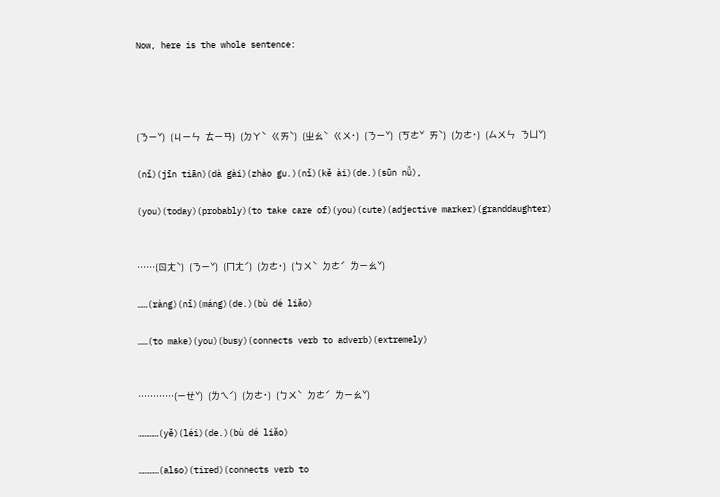Now, here is the whole sentence:




(ㄋㄧˇ) (ㄐㄧㄣ ㄊㄧㄢ) (ㄉㄚˋ ㄍㄞˋ) (ㄓㄠˋ ㄍㄨ˙) (ㄋㄧˇ) (ㄎㄜˇ ㄞˋ) (ㄉㄜ˙) (ㄙㄨㄣ ㄋㄩˇ)

(nǐ)(jīn tiān)(dà gài)(zhào gu.)(nǐ)(kě ài)(de.)(sūn nǚ),

(you)(today)(probably)(to take care of)(you)(cute)(adjective marker)(granddaughter)


……(ㄖㄤˋ) (ㄋㄧˇ) (ㄇㄤˊ) (ㄉㄜ˙) (ㄅㄨˋ ㄉㄜˊ ㄌㄧㄠˇ)

……(ràng)(nǐ)(máng)(de.)(bù dé liǎo)

……(to make)(you)(busy)(connects verb to adverb)(extremely)


…………(ㄧㄝˇ) (ㄌㄟˊ) (ㄉㄜ˙) (ㄅㄨˋ ㄉㄜˊ ㄌㄧㄠˇ)

…………(yě)(léi)(de.)(bù dé liǎo)

…………(also)(tired)(connects verb to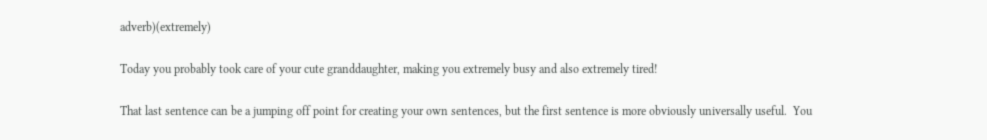adverb)(extremely)

Today you probably took care of your cute granddaughter, making you extremely busy and also extremely tired!

That last sentence can be a jumping off point for creating your own sentences, but the first sentence is more obviously universally useful.  You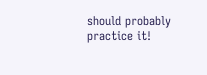should probably practice it!